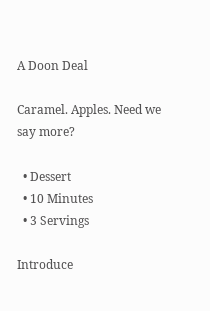A Doon Deal

Caramel. Apples. Need we say more?

  • Dessert
  • 10 Minutes
  • 3 Servings

Introduce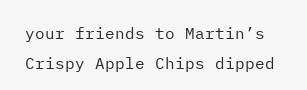your friends to Martin’s Crispy Apple Chips dipped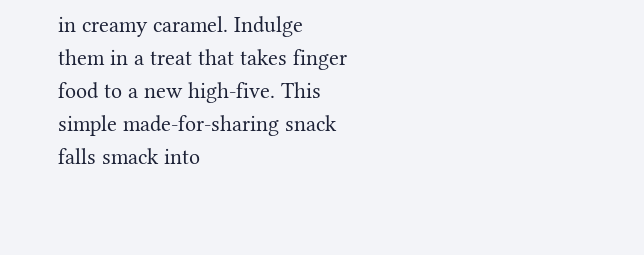in creamy caramel. Indulge them in a treat that takes finger food to a new high-five. This simple made-for-sharing snack falls smack into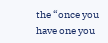the “once you have one you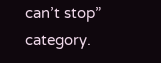can’t stop” category.